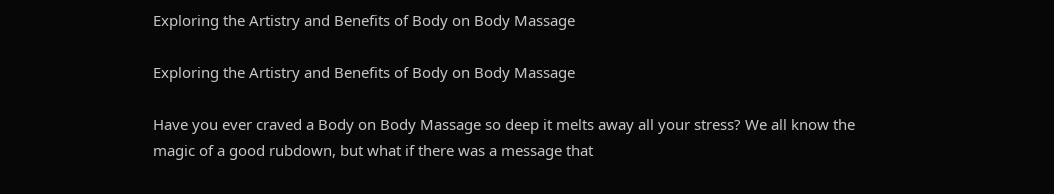Exploring the Artistry and Benefits of Body on Body Massage

Exploring the Artistry and Benefits of Body on Body Massage

Have you ever craved a Body on Body Massage so deep it melts away all your stress? We all know the magic of a good rubdown, but what if there was a message that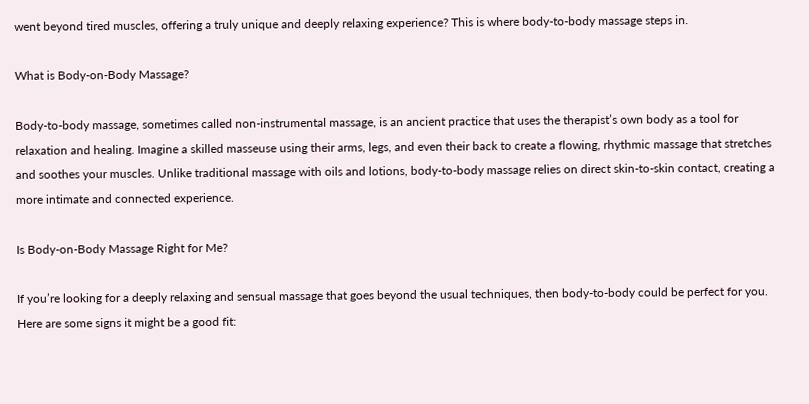went beyond tired muscles, offering a truly unique and deeply relaxing experience? This is where body-to-body massage steps in.

What is Body-on-Body Massage?

Body-to-body massage, sometimes called non-instrumental massage, is an ancient practice that uses the therapist’s own body as a tool for relaxation and healing. Imagine a skilled masseuse using their arms, legs, and even their back to create a flowing, rhythmic massage that stretches and soothes your muscles. Unlike traditional massage with oils and lotions, body-to-body massage relies on direct skin-to-skin contact, creating a more intimate and connected experience.

Is Body-on-Body Massage Right for Me?

If you’re looking for a deeply relaxing and sensual massage that goes beyond the usual techniques, then body-to-body could be perfect for you. Here are some signs it might be a good fit: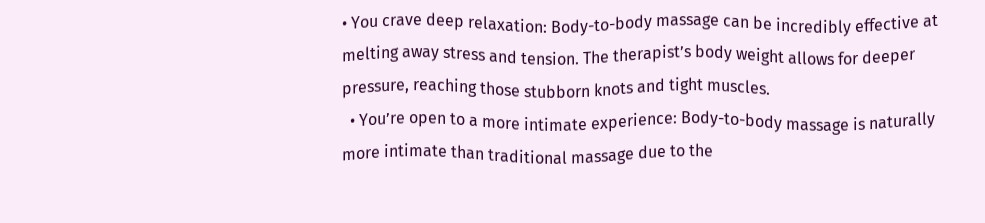• You crave deep relaxation: Body-to-body massage can be incredibly effective at melting away stress and tension. The therapist’s body weight allows for deeper pressure, reaching those stubborn knots and tight muscles.
  • You’re open to a more intimate experience: Body-to-body massage is naturally more intimate than traditional massage due to the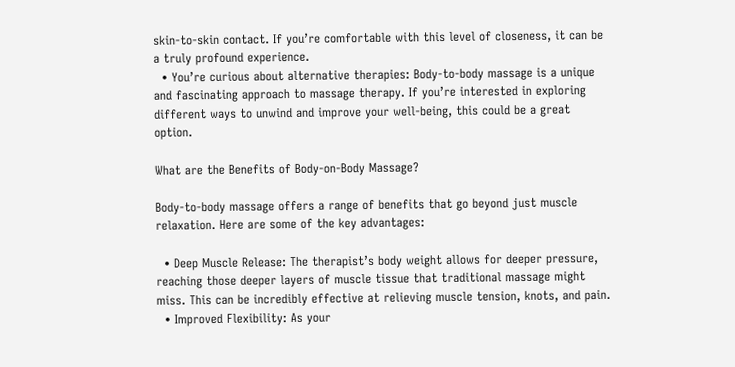skin-to-skin contact. If you’re comfortable with this level of closeness, it can be a truly profound experience.
  • You’re curious about alternative therapies: Body-to-body massage is a unique and fascinating approach to massage therapy. If you’re interested in exploring different ways to unwind and improve your well-being, this could be a great option.

What are the Benefits of Body-on-Body Massage?

Body-to-body massage offers a range of benefits that go beyond just muscle relaxation. Here are some of the key advantages:

  • Deep Muscle Release: The therapist’s body weight allows for deeper pressure, reaching those deeper layers of muscle tissue that traditional massage might miss. This can be incredibly effective at relieving muscle tension, knots, and pain.
  • Improved Flexibility: As your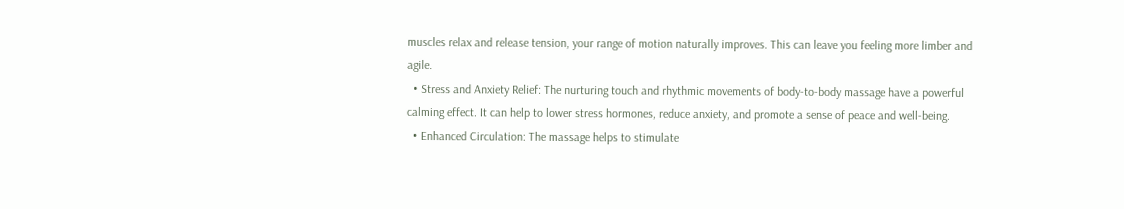muscles relax and release tension, your range of motion naturally improves. This can leave you feeling more limber and agile.
  • Stress and Anxiety Relief: The nurturing touch and rhythmic movements of body-to-body massage have a powerful calming effect. It can help to lower stress hormones, reduce anxiety, and promote a sense of peace and well-being.
  • Enhanced Circulation: The massage helps to stimulate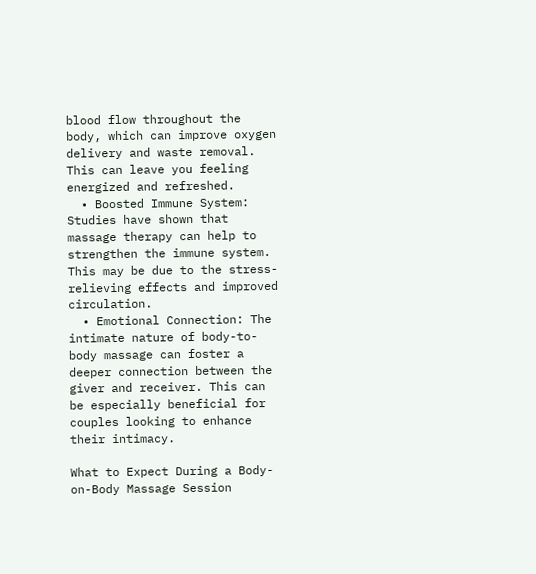blood flow throughout the body, which can improve oxygen delivery and waste removal. This can leave you feeling energized and refreshed.
  • Boosted Immune System: Studies have shown that massage therapy can help to strengthen the immune system. This may be due to the stress-relieving effects and improved circulation.
  • Emotional Connection: The intimate nature of body-to-body massage can foster a deeper connection between the giver and receiver. This can be especially beneficial for couples looking to enhance their intimacy.

What to Expect During a Body-on-Body Massage Session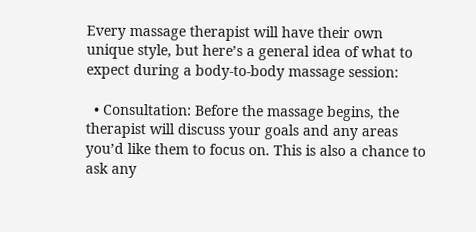Every massage therapist will have their own unique style, but here’s a general idea of what to expect during a body-to-body massage session:

  • Consultation: Before the massage begins, the therapist will discuss your goals and any areas you’d like them to focus on. This is also a chance to ask any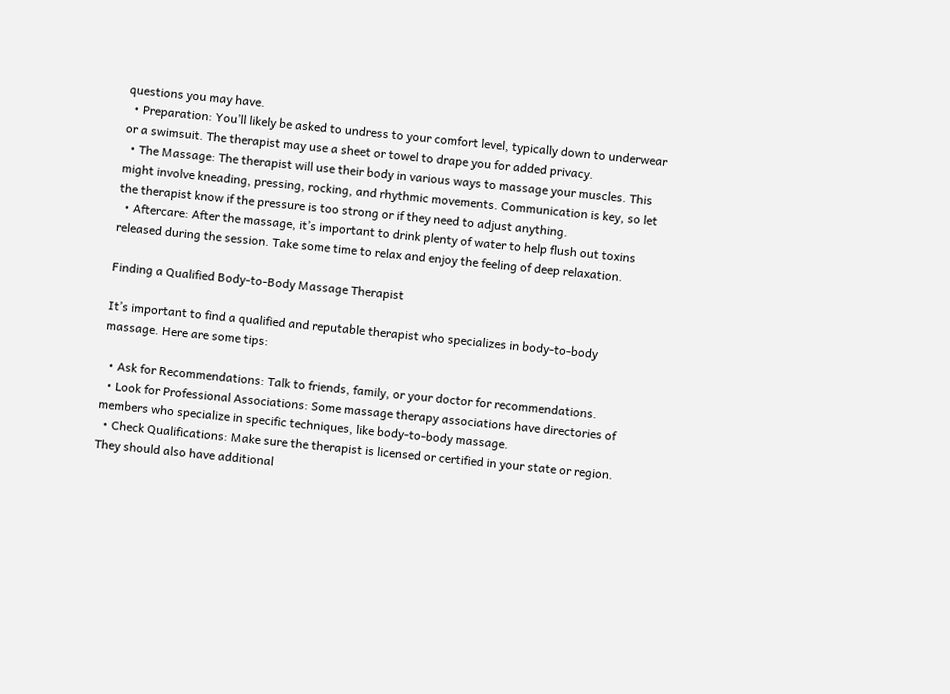questions you may have.
  • Preparation: You’ll likely be asked to undress to your comfort level, typically down to underwear or a swimsuit. The therapist may use a sheet or towel to drape you for added privacy.
  • The Massage: The therapist will use their body in various ways to massage your muscles. This might involve kneading, pressing, rocking, and rhythmic movements. Communication is key, so let the therapist know if the pressure is too strong or if they need to adjust anything.
  • Aftercare: After the massage, it’s important to drink plenty of water to help flush out toxins released during the session. Take some time to relax and enjoy the feeling of deep relaxation.

Finding a Qualified Body-to-Body Massage Therapist

It’s important to find a qualified and reputable therapist who specializes in body-to-body massage. Here are some tips:

  • Ask for Recommendations: Talk to friends, family, or your doctor for recommendations.
  • Look for Professional Associations: Some massage therapy associations have directories of members who specialize in specific techniques, like body-to-body massage.
  • Check Qualifications: Make sure the therapist is licensed or certified in your state or region. They should also have additional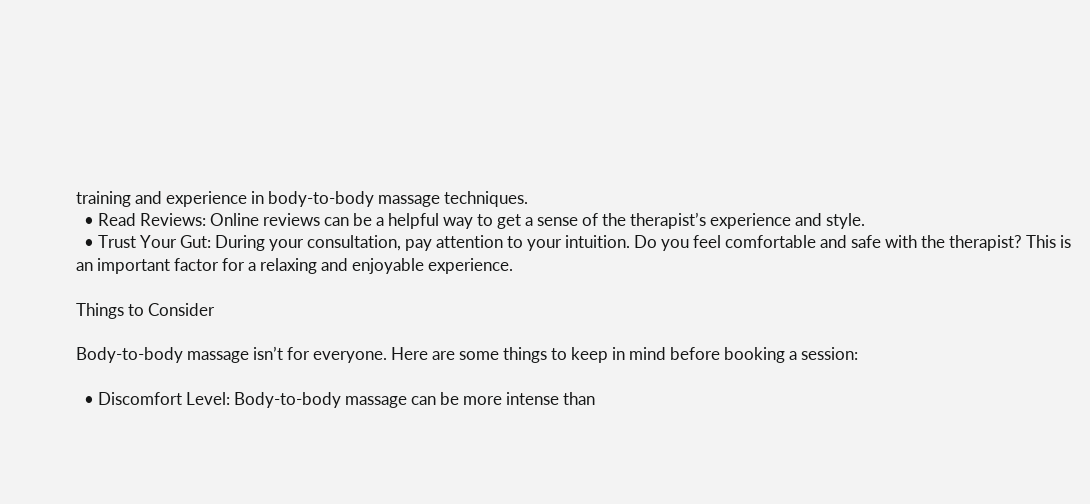training and experience in body-to-body massage techniques.
  • Read Reviews: Online reviews can be a helpful way to get a sense of the therapist’s experience and style.
  • Trust Your Gut: During your consultation, pay attention to your intuition. Do you feel comfortable and safe with the therapist? This is an important factor for a relaxing and enjoyable experience.

Things to Consider

Body-to-body massage isn’t for everyone. Here are some things to keep in mind before booking a session:

  • Discomfort Level: Body-to-body massage can be more intense than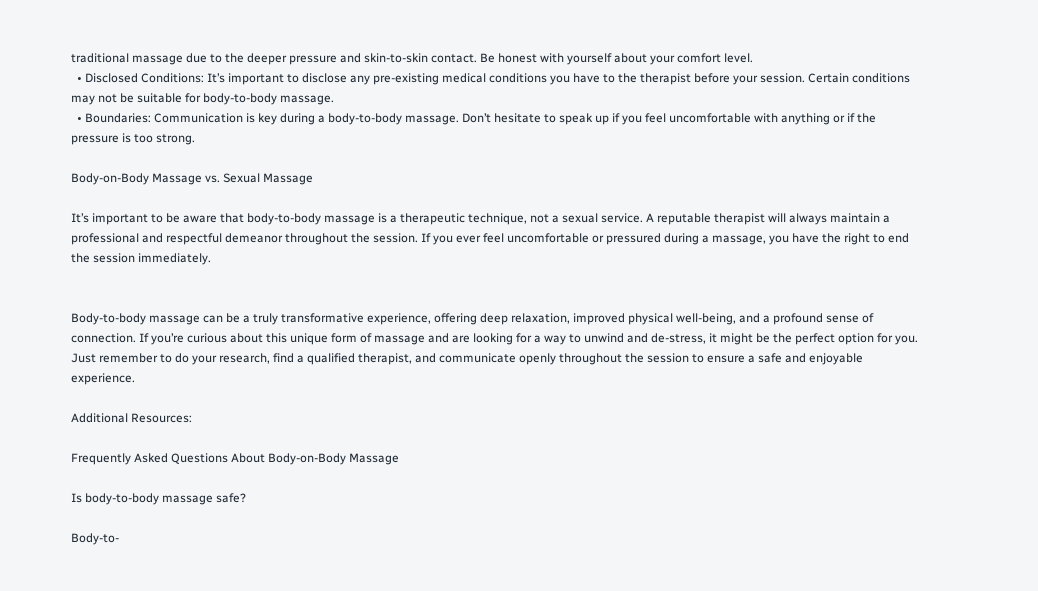traditional massage due to the deeper pressure and skin-to-skin contact. Be honest with yourself about your comfort level.
  • Disclosed Conditions: It’s important to disclose any pre-existing medical conditions you have to the therapist before your session. Certain conditions may not be suitable for body-to-body massage.
  • Boundaries: Communication is key during a body-to-body massage. Don’t hesitate to speak up if you feel uncomfortable with anything or if the pressure is too strong.

Body-on-Body Massage vs. Sexual Massage

It’s important to be aware that body-to-body massage is a therapeutic technique, not a sexual service. A reputable therapist will always maintain a professional and respectful demeanor throughout the session. If you ever feel uncomfortable or pressured during a massage, you have the right to end the session immediately.


Body-to-body massage can be a truly transformative experience, offering deep relaxation, improved physical well-being, and a profound sense of connection. If you’re curious about this unique form of massage and are looking for a way to unwind and de-stress, it might be the perfect option for you. Just remember to do your research, find a qualified therapist, and communicate openly throughout the session to ensure a safe and enjoyable experience.

Additional Resources:

Frequently Asked Questions About Body-on-Body Massage

Is body-to-body massage safe?

Body-to-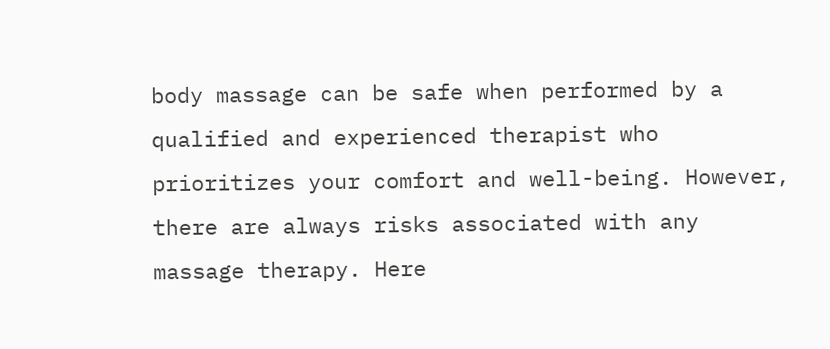body massage can be safe when performed by a qualified and experienced therapist who prioritizes your comfort and well-being. However, there are always risks associated with any massage therapy. Here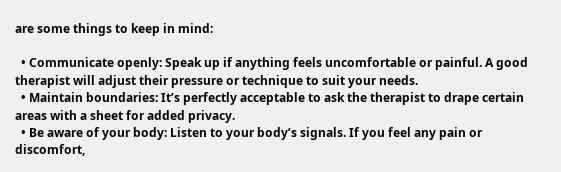are some things to keep in mind:

  • Communicate openly: Speak up if anything feels uncomfortable or painful. A good therapist will adjust their pressure or technique to suit your needs.
  • Maintain boundaries: It’s perfectly acceptable to ask the therapist to drape certain areas with a sheet for added privacy.
  • Be aware of your body: Listen to your body’s signals. If you feel any pain or discomfort,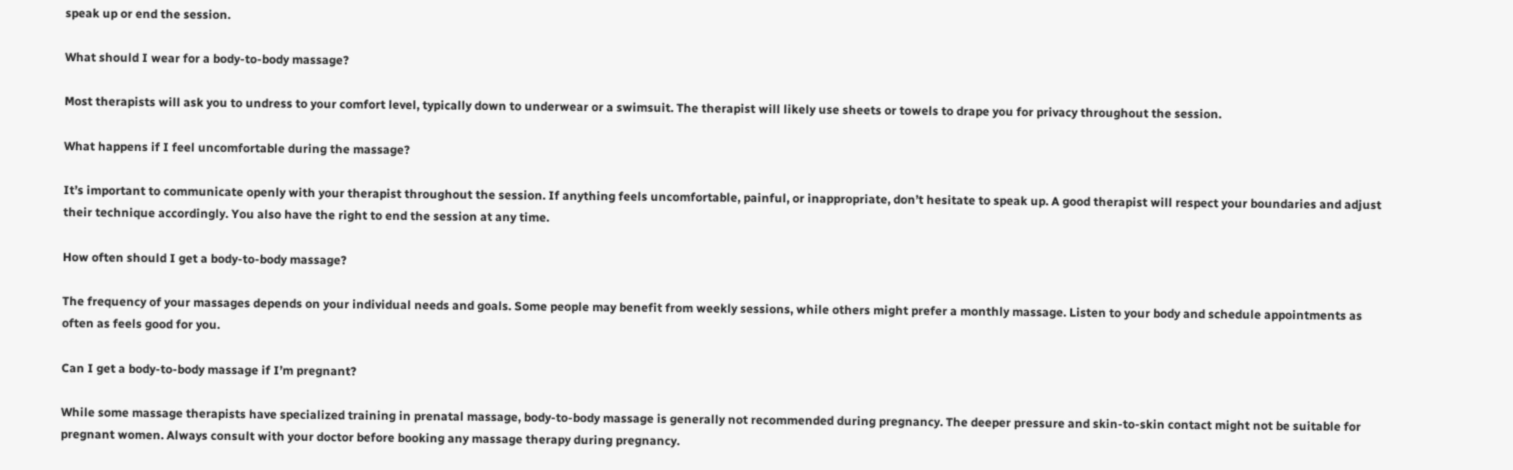speak up or end the session.

What should I wear for a body-to-body massage?

Most therapists will ask you to undress to your comfort level, typically down to underwear or a swimsuit. The therapist will likely use sheets or towels to drape you for privacy throughout the session.

What happens if I feel uncomfortable during the massage?

It’s important to communicate openly with your therapist throughout the session. If anything feels uncomfortable, painful, or inappropriate, don’t hesitate to speak up. A good therapist will respect your boundaries and adjust their technique accordingly. You also have the right to end the session at any time.

How often should I get a body-to-body massage?

The frequency of your massages depends on your individual needs and goals. Some people may benefit from weekly sessions, while others might prefer a monthly massage. Listen to your body and schedule appointments as often as feels good for you.

Can I get a body-to-body massage if I’m pregnant?

While some massage therapists have specialized training in prenatal massage, body-to-body massage is generally not recommended during pregnancy. The deeper pressure and skin-to-skin contact might not be suitable for pregnant women. Always consult with your doctor before booking any massage therapy during pregnancy.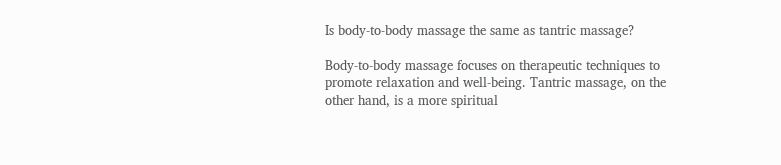Is body-to-body massage the same as tantric massage?

Body-to-body massage focuses on therapeutic techniques to promote relaxation and well-being. Tantric massage, on the other hand, is a more spiritual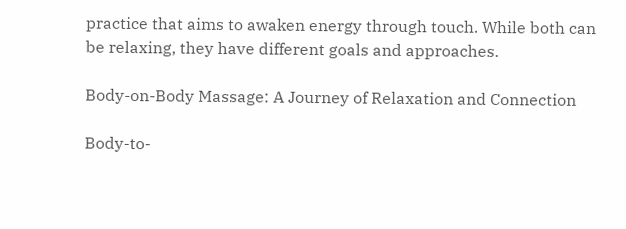practice that aims to awaken energy through touch. While both can be relaxing, they have different goals and approaches.

Body-on-Body Massage: A Journey of Relaxation and Connection

Body-to-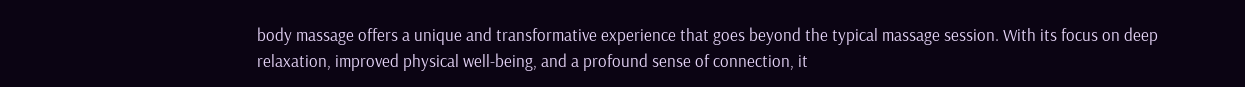body massage offers a unique and transformative experience that goes beyond the typical massage session. With its focus on deep relaxation, improved physical well-being, and a profound sense of connection, it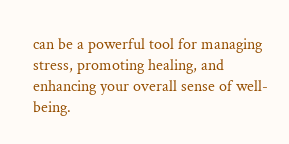can be a powerful tool for managing stress, promoting healing, and enhancing your overall sense of well-being.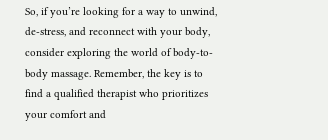So, if you’re looking for a way to unwind, de-stress, and reconnect with your body, consider exploring the world of body-to-body massage. Remember, the key is to find a qualified therapist who prioritizes your comfort and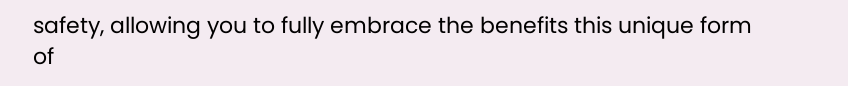safety, allowing you to fully embrace the benefits this unique form of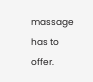massage has to offer.